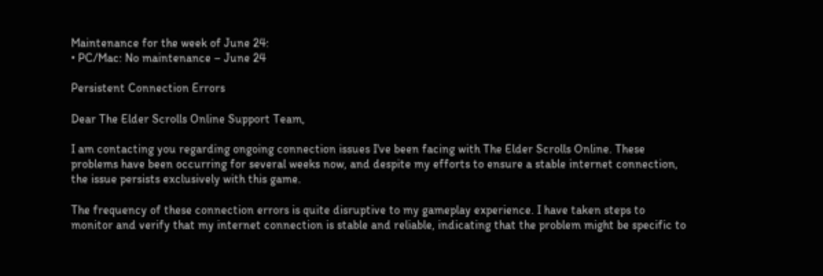Maintenance for the week of June 24:
• PC/Mac: No maintenance – June 24

Persistent Connection Errors

Dear The Elder Scrolls Online Support Team,

I am contacting you regarding ongoing connection issues I've been facing with The Elder Scrolls Online. These problems have been occurring for several weeks now, and despite my efforts to ensure a stable internet connection, the issue persists exclusively with this game.

The frequency of these connection errors is quite disruptive to my gameplay experience. I have taken steps to monitor and verify that my internet connection is stable and reliable, indicating that the problem might be specific to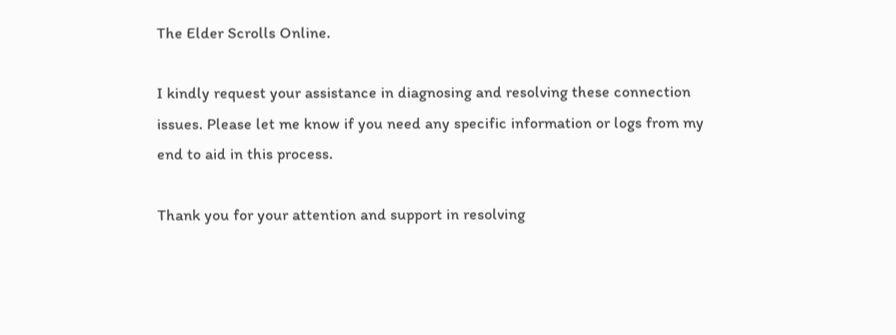The Elder Scrolls Online.

I kindly request your assistance in diagnosing and resolving these connection issues. Please let me know if you need any specific information or logs from my end to aid in this process.

Thank you for your attention and support in resolving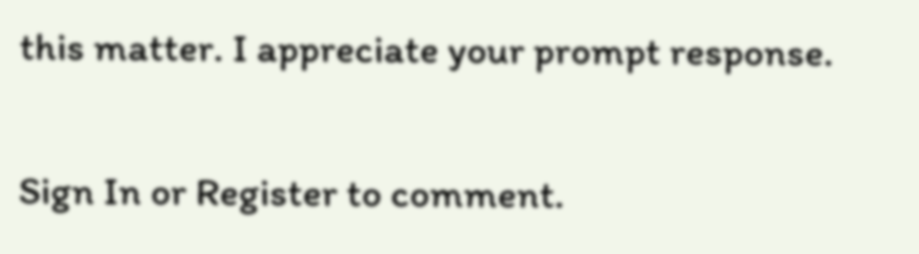this matter. I appreciate your prompt response.

Sign In or Register to comment.